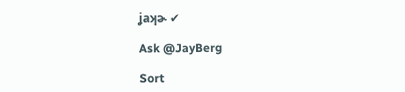ʝaʞɚ ✔

Ask @JayBerg

Sort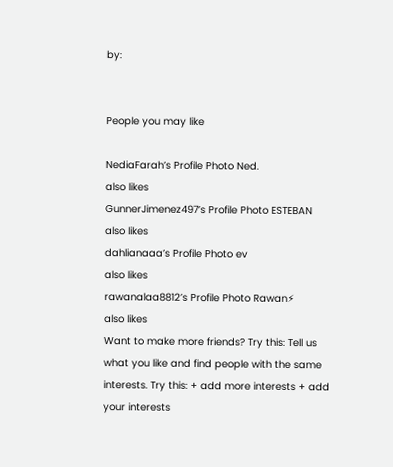by:


People you may like

NediaFarah’s Profile Photo Ned.
also likes
GunnerJimenez497’s Profile Photo ESTEBAN
also likes
dahlianaaa’s Profile Photo ev
also likes
rawanalaa8812’s Profile Photo Rawan⚡
also likes
Want to make more friends? Try this: Tell us what you like and find people with the same interests. Try this: + add more interests + add your interests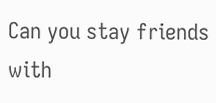Can you stay friends with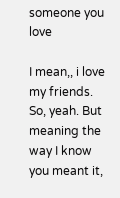someone you love

I mean,, i love my friends. So, yeah. But meaning the way I know you meant it,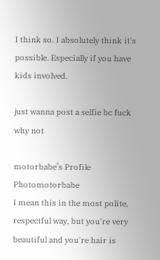I think so. I absolutely think it's possible. Especially if you have kids involved.

just wanna post a selfie bc fuck why not

motorbabe’s Profile Photomotorbabe
I mean this in the most polite, respectful way, but you're very beautiful and you're hair is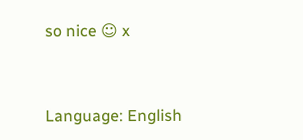so nice ☺ x


Language: English